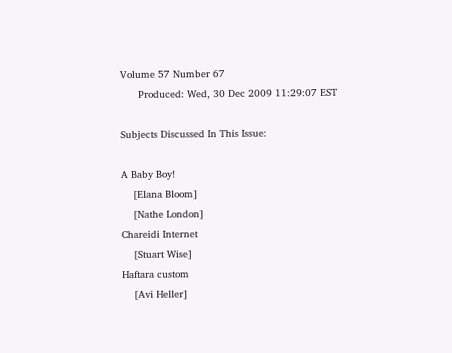Volume 57 Number 67
      Produced: Wed, 30 Dec 2009 11:29:07 EST

Subjects Discussed In This Issue:

A Baby Boy!
    [Elana Bloom]
    [Nathe London]
Chareidi Internet
    [Stuart Wise]
Haftara custom
    [Avi Heller]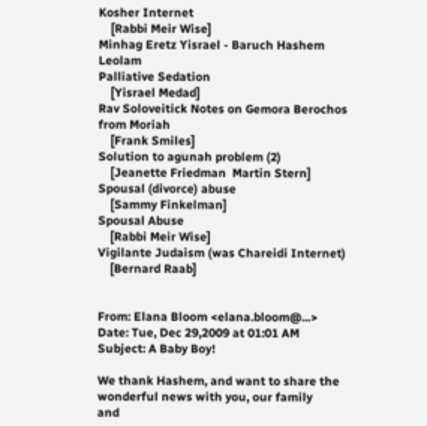Kosher Internet
    [Rabbi Meir Wise]
Minhag Eretz Yisrael - Baruch Hashem Leolam
Palliative Sedation
    [Yisrael Medad]
Rav Soloveitick Notes on Gemora Berochos from Moriah
    [Frank Smiles]
Solution to agunah problem (2)
    [Jeanette Friedman  Martin Stern]
Spousal (divorce) abuse
    [Sammy Finkelman]
Spousal Abuse
    [Rabbi Meir Wise]
Vigilante Judaism (was Chareidi Internet)
    [Bernard Raab]


From: Elana Bloom <elana.bloom@...>
Date: Tue, Dec 29,2009 at 01:01 AM
Subject: A Baby Boy!

We thank Hashem, and want to share the wonderful news with you, our family
and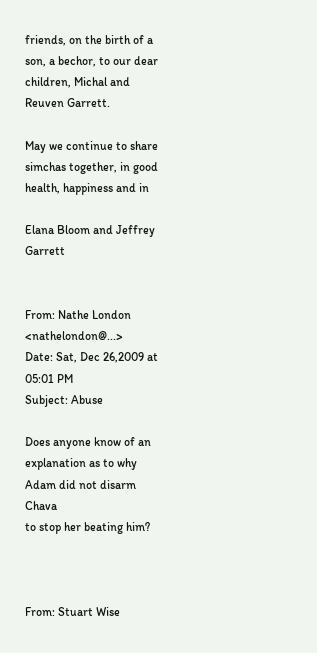friends, on the birth of a son, a bechor, to our dear children, Michal and
Reuven Garrett.

May we continue to share simchas together, in good health, happiness and in

Elana Bloom and Jeffrey Garrett


From: Nathe London <nathelondon@...>
Date: Sat, Dec 26,2009 at 05:01 PM
Subject: Abuse

Does anyone know of an explanation as to why Adam did not disarm Chava
to stop her beating him?



From: Stuart Wise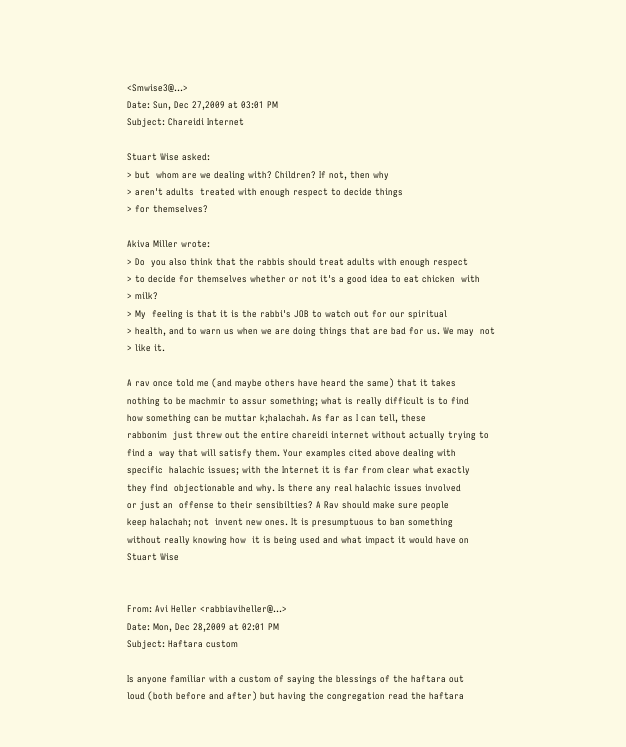<Smwise3@...>
Date: Sun, Dec 27,2009 at 03:01 PM
Subject: Chareidi Internet

Stuart Wise asked:
> but  whom are we dealing with? Children? If not, then why
> aren't adults  treated with enough respect to decide things
> for themselves?

Akiva Miller wrote:
> Do  you also think that the rabbis should treat adults with enough respect
> to decide for themselves whether or not it's a good idea to eat chicken  with
> milk?
> My  feeling is that it is the rabbi's JOB to watch out for our spiritual
> health, and to warn us when we are doing things that are bad for us. We may  not
> like it.

A rav once told me (and maybe others have heard the same) that it takes
nothing to be machmir to assur something; what is really difficult is to find
how something can be muttar k;halachah. As far as I can tell, these
rabbonim  just threw out the entire chareidi internet without actually trying to
find a  way that will satisfy them. Your examples cited above dealing with
specific  halachic issues; with the Internet it is far from clear what exactly
they find  objectionable and why. Is there any real halachic issues involved
or just an  offense to their sensibilties? A Rav should make sure people
keep halachah; not  invent new ones. It is presumptuous to ban something
without really knowing how  it is being used and what impact it would have on
Stuart Wise


From: Avi Heller <rabbiaviheller@...>
Date: Mon, Dec 28,2009 at 02:01 PM
Subject: Haftara custom

Is anyone familiar with a custom of saying the blessings of the haftara out
loud (both before and after) but having the congregation read the haftara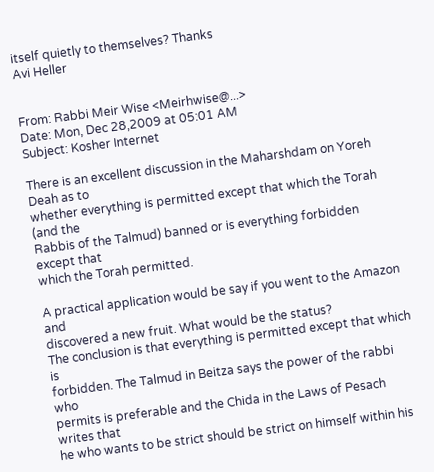itself quietly to themselves? Thanks
Avi Heller


From: Rabbi Meir Wise <Meirhwise@...>
Date: Mon, Dec 28,2009 at 05:01 AM
Subject: Kosher Internet

There is an excellent discussion in the Maharshdam on Yoreh Deah as to
whether everything is permitted except that which the Torah (and the
Rabbis of the Talmud) banned or is everything forbidden except that
which the Torah permitted.

A practical application would be say if you went to the Amazon and
discovered a new fruit. What would be the status?
The conclusion is that everything is permitted except that which is
forbidden. The Talmud in Beitza says the power of the rabbi who
permits is preferable and the Chida in the Laws of Pesach writes that
he who wants to be strict should be strict on himself within his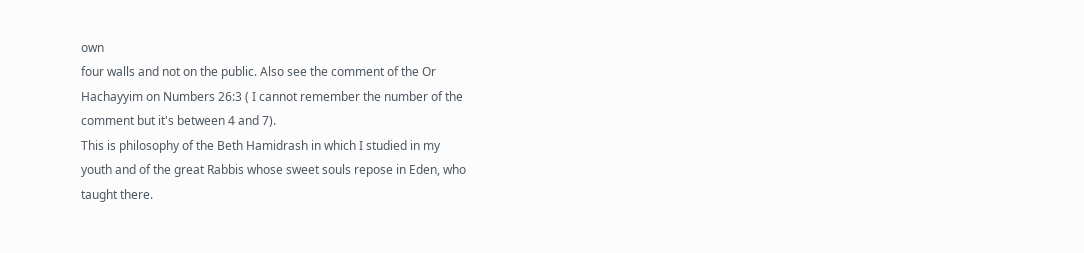own
four walls and not on the public. Also see the comment of the Or
Hachayyim on Numbers 26:3 ( I cannot remember the number of the
comment but it's between 4 and 7).
This is philosophy of the Beth Hamidrash in which I studied in my
youth and of the great Rabbis whose sweet souls repose in Eden, who
taught there.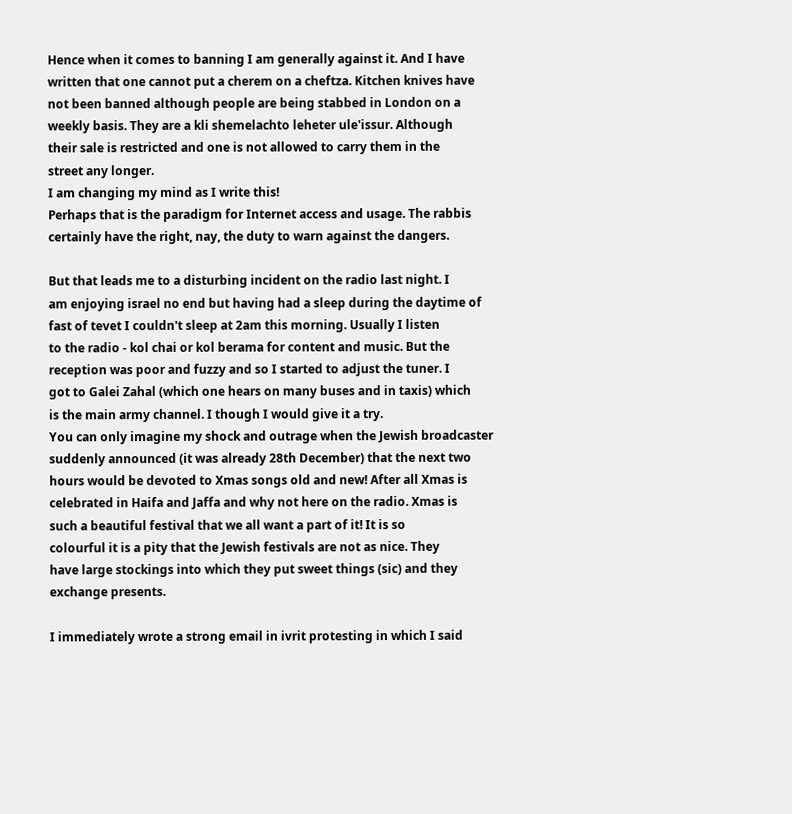Hence when it comes to banning I am generally against it. And I have
written that one cannot put a cherem on a cheftza. Kitchen knives have
not been banned although people are being stabbed in London on a
weekly basis. They are a kli shemelachto leheter ule'issur. Although
their sale is restricted and one is not allowed to carry them in the
street any longer.
I am changing my mind as I write this!
Perhaps that is the paradigm for Internet access and usage. The rabbis
certainly have the right, nay, the duty to warn against the dangers.

But that leads me to a disturbing incident on the radio last night. I
am enjoying israel no end but having had a sleep during the daytime of
fast of tevet I couldn't sleep at 2am this morning. Usually I listen
to the radio - kol chai or kol berama for content and music. But the
reception was poor and fuzzy and so I started to adjust the tuner. I
got to Galei Zahal (which one hears on many buses and in taxis) which
is the main army channel. I though I would give it a try.
You can only imagine my shock and outrage when the Jewish broadcaster
suddenly announced (it was already 28th December) that the next two
hours would be devoted to Xmas songs old and new! After all Xmas is
celebrated in Haifa and Jaffa and why not here on the radio. Xmas is
such a beautiful festival that we all want a part of it! It is so
colourful it is a pity that the Jewish festivals are not as nice. They
have large stockings into which they put sweet things (sic) and they
exchange presents.

I immediately wrote a strong email in ivrit protesting in which I said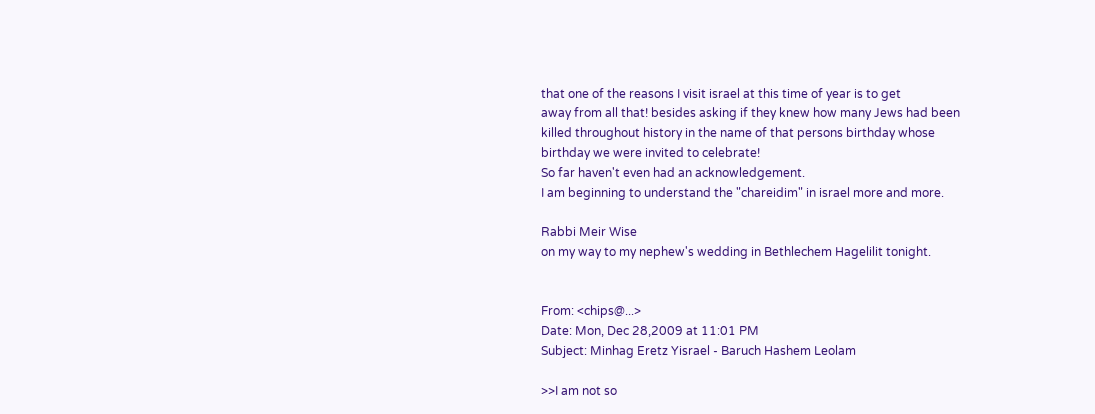that one of the reasons I visit israel at this time of year is to get
away from all that! besides asking if they knew how many Jews had been
killed throughout history in the name of that persons birthday whose
birthday we were invited to celebrate!
So far haven't even had an acknowledgement.
I am beginning to understand the "chareidim" in israel more and more.

Rabbi Meir Wise
on my way to my nephew's wedding in Bethlechem Hagelilit tonight.


From: <chips@...>
Date: Mon, Dec 28,2009 at 11:01 PM
Subject: Minhag Eretz Yisrael - Baruch Hashem Leolam

>>I am not so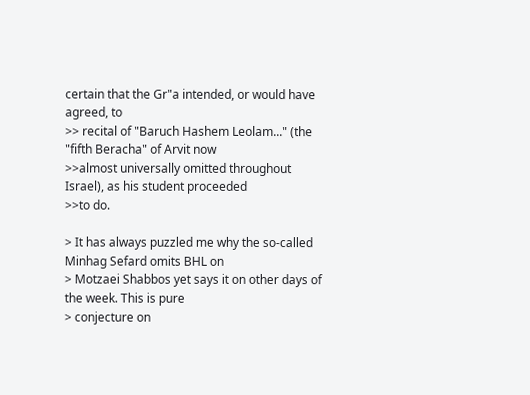certain that the Gr"a intended, or would have agreed, to
>> recital of "Baruch Hashem Leolam..." (the "fifth Beracha" of Arvit now
>>almost universally omitted throughout Israel), as his student proceeded
>>to do.

> It has always puzzled me why the so-called Minhag Sefard omits BHL on
> Motzaei Shabbos yet says it on other days of the week. This is pure
> conjecture on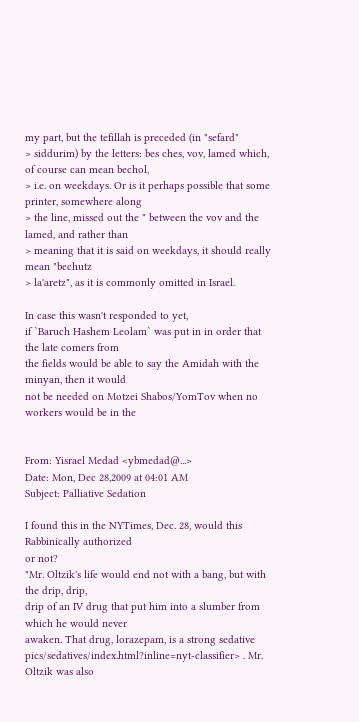my part, but the tefillah is preceded (in "sefard"
> siddurim) by the letters: bes ches, vov, lamed which, of course can mean bechol,
> i.e. on weekdays. Or is it perhaps possible that some printer, somewhere along
> the line, missed out the " between the vov and the lamed, and rather than
> meaning that it is said on weekdays, it should really mean "bechutz
> la'aretz", as it is commonly omitted in Israel.

In case this wasn't responded to yet,
if `Baruch Hashem Leolam` was put in in order that the late comers from
the fields would be able to say the Amidah with the minyan, then it would
not be needed on Motzei Shabos/YomTov when no workers would be in the


From: Yisrael Medad <ybmedad@...>
Date: Mon, Dec 28,2009 at 04:01 AM
Subject: Palliative Sedation

I found this in the NYTimes, Dec. 28, would this Rabbinically authorized
or not?
"Mr. Oltzik's life would end not with a bang, but with the drip, drip,
drip of an IV drug that put him into a slumber from which he would never
awaken. That drug, lorazepam, is a strong sedative
pics/sedatives/index.html?inline=nyt-classifier> . Mr. Oltzik was also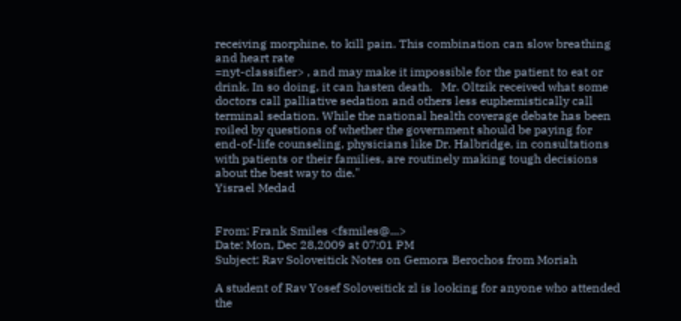receiving morphine, to kill pain. This combination can slow breathing
and heart rate
=nyt-classifier> , and may make it impossible for the patient to eat or
drink. In so doing, it can hasten death.   Mr. Oltzik received what some
doctors call palliative sedation and others less euphemistically call
terminal sedation. While the national health coverage debate has been
roiled by questions of whether the government should be paying for
end-of-life counseling, physicians like Dr. Halbridge, in consultations
with patients or their families, are routinely making tough decisions
about the best way to die."
Yisrael Medad


From: Frank Smiles <fsmiles@...>
Date: Mon, Dec 28,2009 at 07:01 PM
Subject: Rav Soloveitick Notes on Gemora Berochos from Moriah

A student of Rav Yosef Soloveitick zl is looking for anyone who attended
the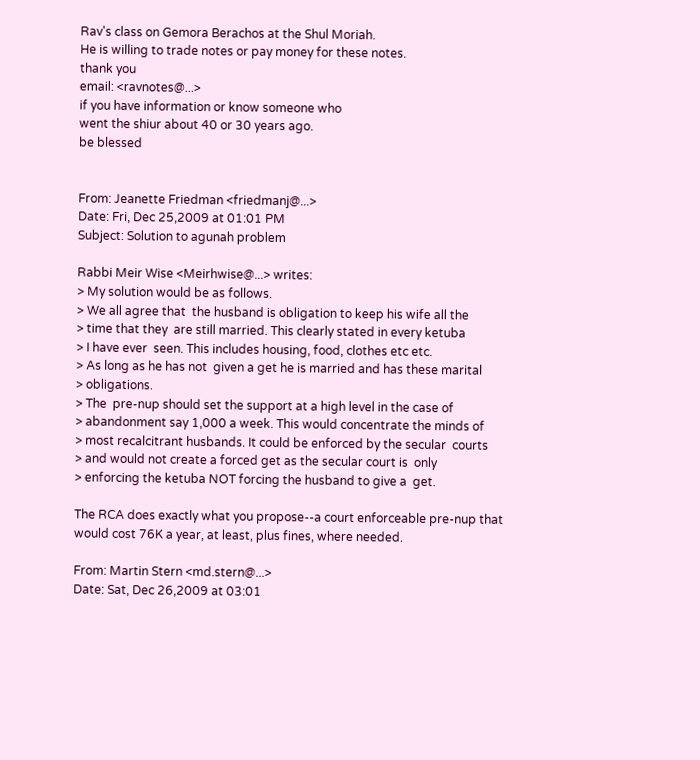Rav's class on Gemora Berachos at the Shul Moriah.
He is willing to trade notes or pay money for these notes.
thank you
email: <ravnotes@...>
if you have information or know someone who
went the shiur about 40 or 30 years ago.
be blessed


From: Jeanette Friedman <friedmanj@...>
Date: Fri, Dec 25,2009 at 01:01 PM
Subject: Solution to agunah problem

Rabbi Meir Wise <Meirhwise@...> writes:
> My solution would be as follows.
> We all agree that  the husband is obligation to keep his wife all the
> time that they  are still married. This clearly stated in every ketuba
> I have ever  seen. This includes housing, food, clothes etc etc.
> As long as he has not  given a get he is married and has these marital
> obligations.
> The  pre-nup should set the support at a high level in the case of
> abandonment say 1,000 a week. This would concentrate the minds of
> most recalcitrant husbands. It could be enforced by the secular  courts
> and would not create a forced get as the secular court is  only
> enforcing the ketuba NOT forcing the husband to give a  get.

The RCA does exactly what you propose--a court enforceable pre-nup that
would cost 76K a year, at least, plus fines, where needed.

From: Martin Stern <md.stern@...>
Date: Sat, Dec 26,2009 at 03:01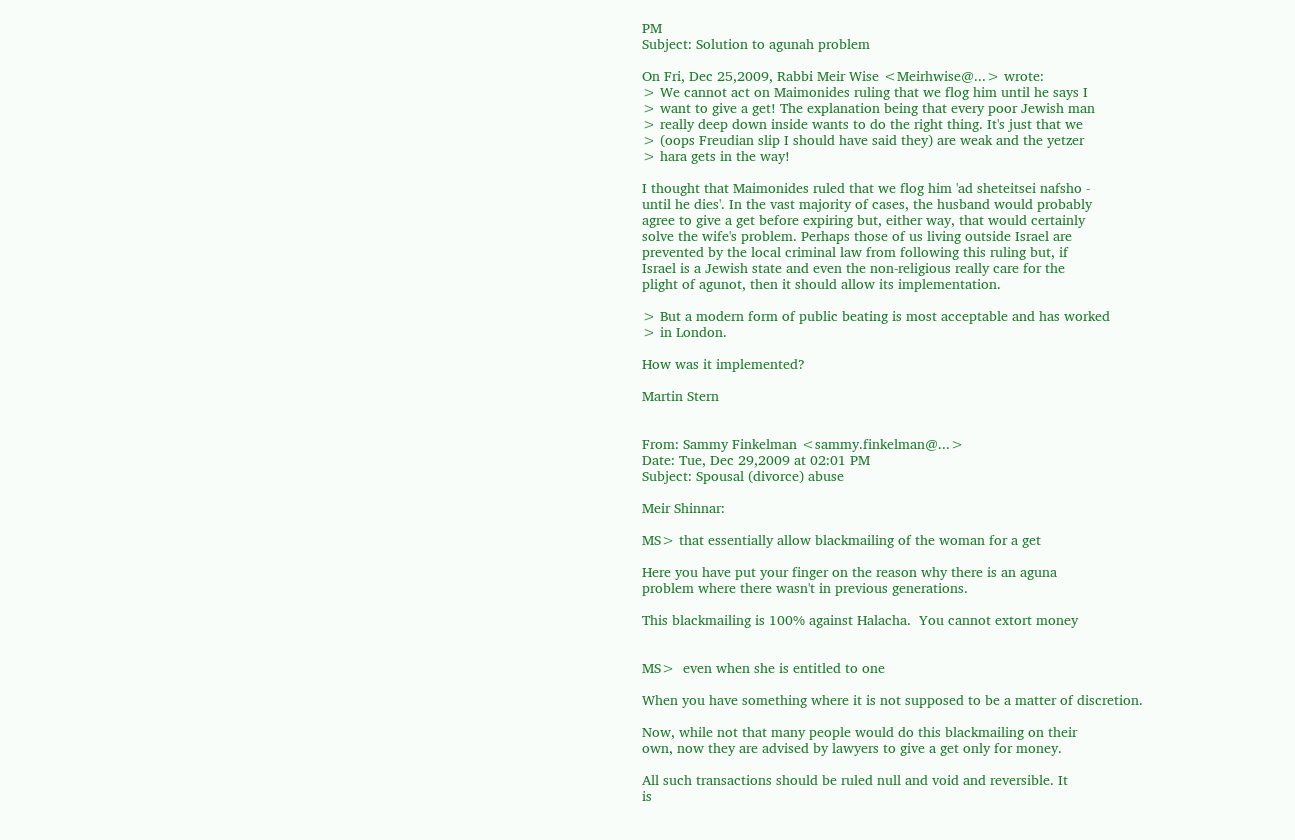PM
Subject: Solution to agunah problem

On Fri, Dec 25,2009, Rabbi Meir Wise <Meirhwise@...> wrote:
> We cannot act on Maimonides ruling that we flog him until he says I
> want to give a get! The explanation being that every poor Jewish man
> really deep down inside wants to do the right thing. It's just that we
> (oops Freudian slip I should have said they) are weak and the yetzer
> hara gets in the way!

I thought that Maimonides ruled that we flog him 'ad sheteitsei nafsho -
until he dies'. In the vast majority of cases, the husband would probably
agree to give a get before expiring but, either way, that would certainly
solve the wife's problem. Perhaps those of us living outside Israel are
prevented by the local criminal law from following this ruling but, if
Israel is a Jewish state and even the non-religious really care for the
plight of agunot, then it should allow its implementation.

> But a modern form of public beating is most acceptable and has worked
> in London.

How was it implemented?

Martin Stern


From: Sammy Finkelman <sammy.finkelman@...>
Date: Tue, Dec 29,2009 at 02:01 PM
Subject: Spousal (divorce) abuse

Meir Shinnar:

MS> that essentially allow blackmailing of the woman for a get

Here you have put your finger on the reason why there is an aguna
problem where there wasn't in previous generations.

This blackmailing is 100% against Halacha.  You cannot extort money


MS>  even when she is entitled to one

When you have something where it is not supposed to be a matter of discretion.

Now, while not that many people would do this blackmailing on their
own, now they are advised by lawyers to give a get only for money.

All such transactions should be ruled null and void and reversible. It
is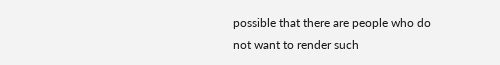possible that there are people who do not want to render such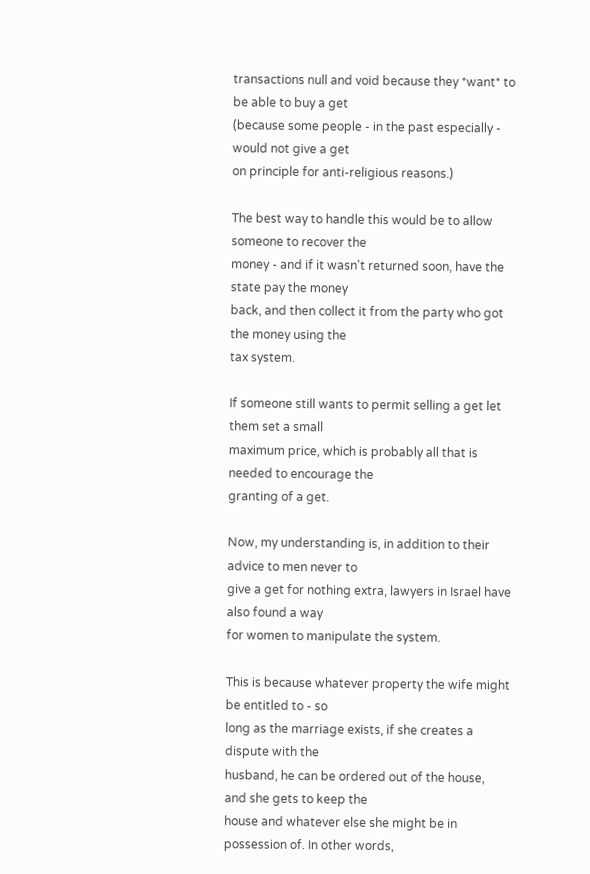transactions null and void because they *want* to be able to buy a get
(because some people - in the past especially - would not give a get
on principle for anti-religious reasons.)

The best way to handle this would be to allow someone to recover the
money - and if it wasn't returned soon, have the state pay the money
back, and then collect it from the party who got the money using the
tax system.

If someone still wants to permit selling a get let them set a small
maximum price, which is probably all that is needed to encourage the
granting of a get.

Now, my understanding is, in addition to their advice to men never to
give a get for nothing extra, lawyers in Israel have also found a way
for women to manipulate the system.

This is because whatever property the wife might be entitled to - so
long as the marriage exists, if she creates a dispute with the
husband, he can be ordered out of the house, and she gets to keep the
house and whatever else she might be in possession of. In other words,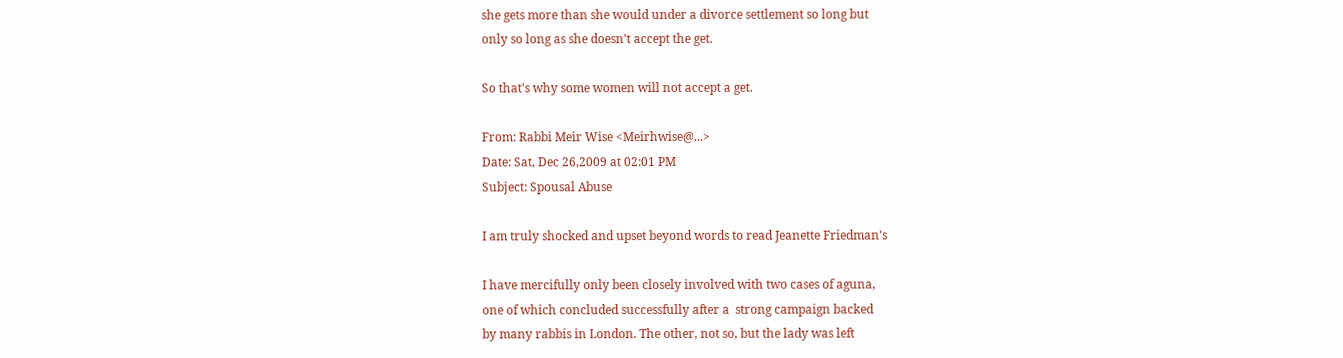she gets more than she would under a divorce settlement so long but
only so long as she doesn't accept the get.

So that's why some women will not accept a get.

From: Rabbi Meir Wise <Meirhwise@...>
Date: Sat, Dec 26,2009 at 02:01 PM
Subject: Spousal Abuse

I am truly shocked and upset beyond words to read Jeanette Friedman's

I have mercifully only been closely involved with two cases of aguna,
one of which concluded successfully after a  strong campaign backed
by many rabbis in London. The other, not so, but the lady was left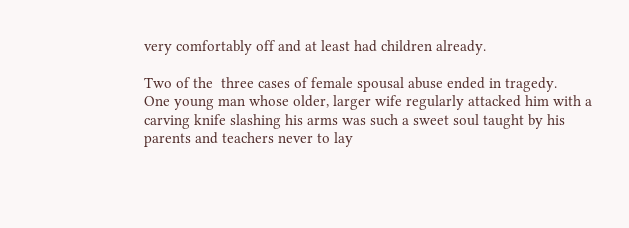very comfortably off and at least had children already.

Two of the  three cases of female spousal abuse ended in tragedy.
One young man whose older, larger wife regularly attacked him with a
carving knife slashing his arms was such a sweet soul taught by his
parents and teachers never to lay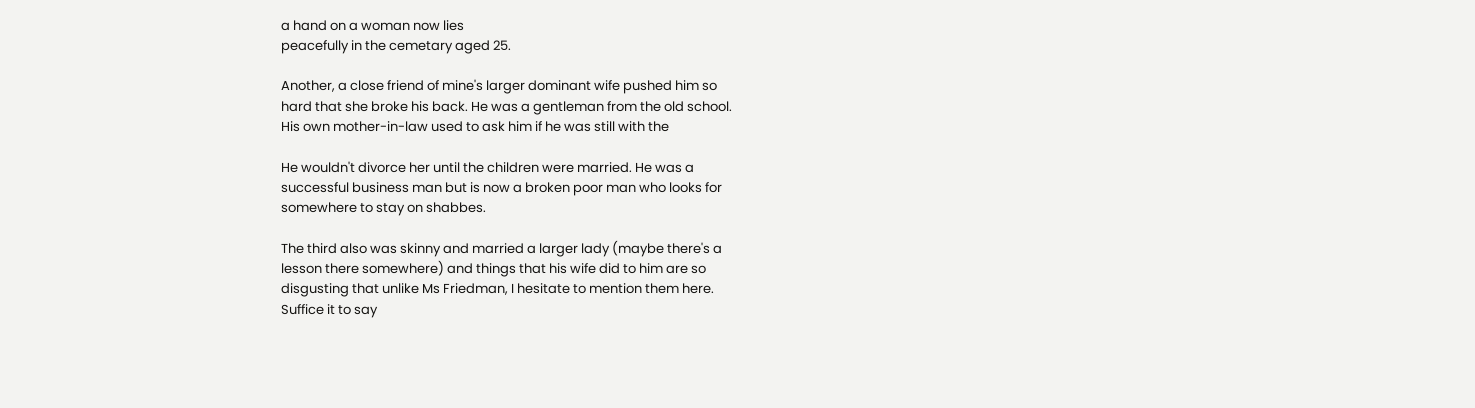a hand on a woman now lies
peacefully in the cemetary aged 25.

Another, a close friend of mine's larger dominant wife pushed him so
hard that she broke his back. He was a gentleman from the old school.
His own mother-in-law used to ask him if he was still with the

He wouldn't divorce her until the children were married. He was a
successful business man but is now a broken poor man who looks for
somewhere to stay on shabbes.

The third also was skinny and married a larger lady (maybe there's a
lesson there somewhere) and things that his wife did to him are so
disgusting that unlike Ms Friedman, I hesitate to mention them here.
Suffice it to say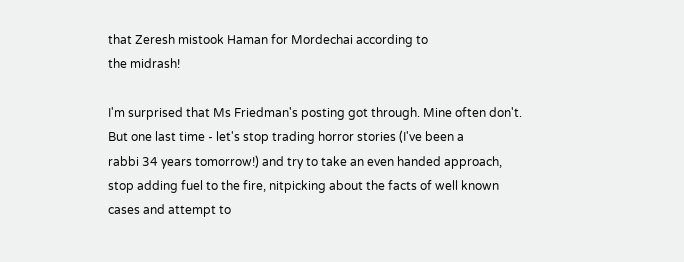that Zeresh mistook Haman for Mordechai according to
the midrash!

I'm surprised that Ms Friedman's posting got through. Mine often don't.
But one last time - let's stop trading horror stories (I've been a
rabbi 34 years tomorrow!) and try to take an even handed approach,
stop adding fuel to the fire, nitpicking about the facts of well known
cases and attempt to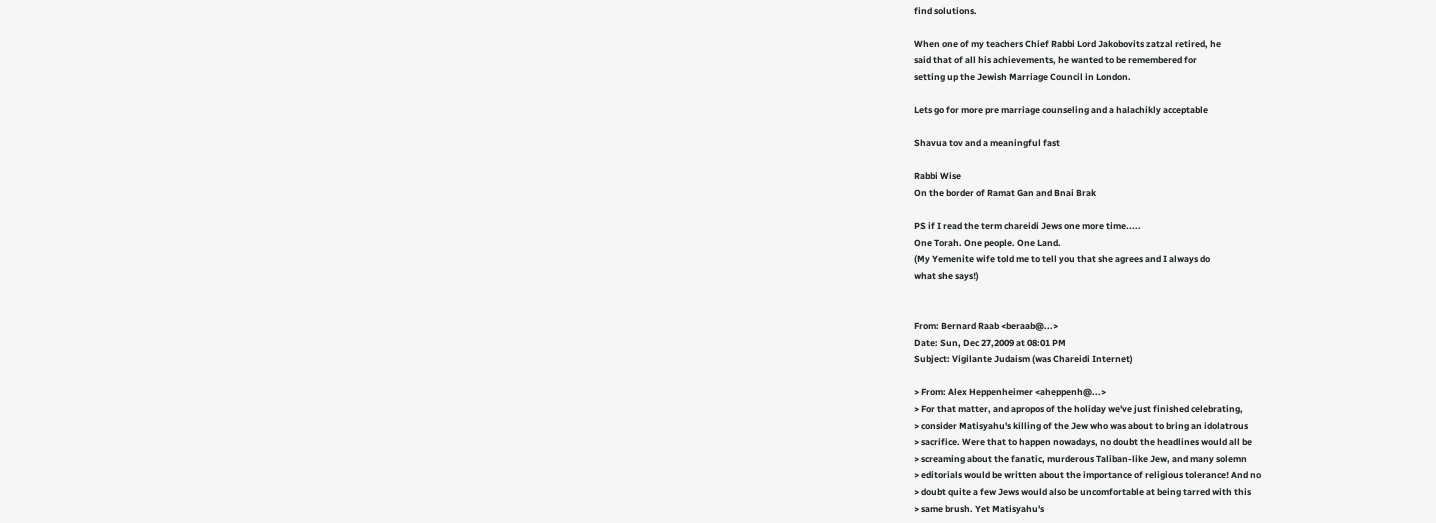find solutions.

When one of my teachers Chief Rabbi Lord Jakobovits zatzal retired, he
said that of all his achievements, he wanted to be remembered for
setting up the Jewish Marriage Council in London.

Lets go for more pre marriage counseling and a halachikly acceptable

Shavua tov and a meaningful fast

Rabbi Wise
On the border of Ramat Gan and Bnai Brak

PS if I read the term chareidi Jews one more time.....
One Torah. One people. One Land.
(My Yemenite wife told me to tell you that she agrees and I always do
what she says!)


From: Bernard Raab <beraab@...>
Date: Sun, Dec 27,2009 at 08:01 PM
Subject: Vigilante Judaism (was Chareidi Internet)

> From: Alex Heppenheimer <aheppenh@...>
> For that matter, and apropos of the holiday we've just finished celebrating,
> consider Matisyahu's killing of the Jew who was about to bring an idolatrous
> sacrifice. Were that to happen nowadays, no doubt the headlines would all be
> screaming about the fanatic, murderous Taliban-like Jew, and many solemn
> editorials would be written about the importance of religious tolerance! And no
> doubt quite a few Jews would also be uncomfortable at being tarred with this
> same brush. Yet Matisyahu's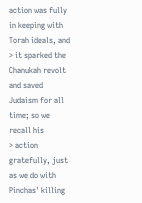action was fully in keeping with Torah ideals, and
> it sparked the Chanukah revolt and saved Judaism for all time; so we recall his
> action gratefully, just as we do with Pinchas' killing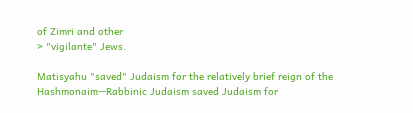of Zimri and other
> "vigilante" Jews.

Matisyahu "saved" Judaism for the relatively brief reign of the
Hashmonaim--Rabbinic Judaism saved Judaism for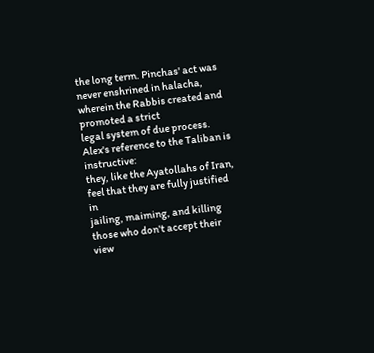the long term. Pinchas' act was
never enshrined in halacha, wherein the Rabbis created and promoted a strict
legal system of due process.  Alex's reference to the Taliban is instructive:
they, like the Ayatollahs of Iran, feel that they are fully justified in
jailing, maiming, and killing those who don't accept their view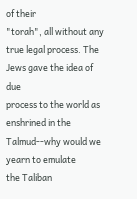of their
"torah", all without any true legal process. The Jews gave the idea of due
process to the world as enshrined in the Talmud--why would we yearn to emulate
the Taliban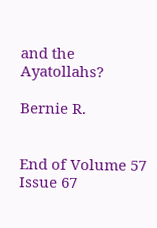and the Ayatollahs?

Bernie R.


End of Volume 57 Issue 67